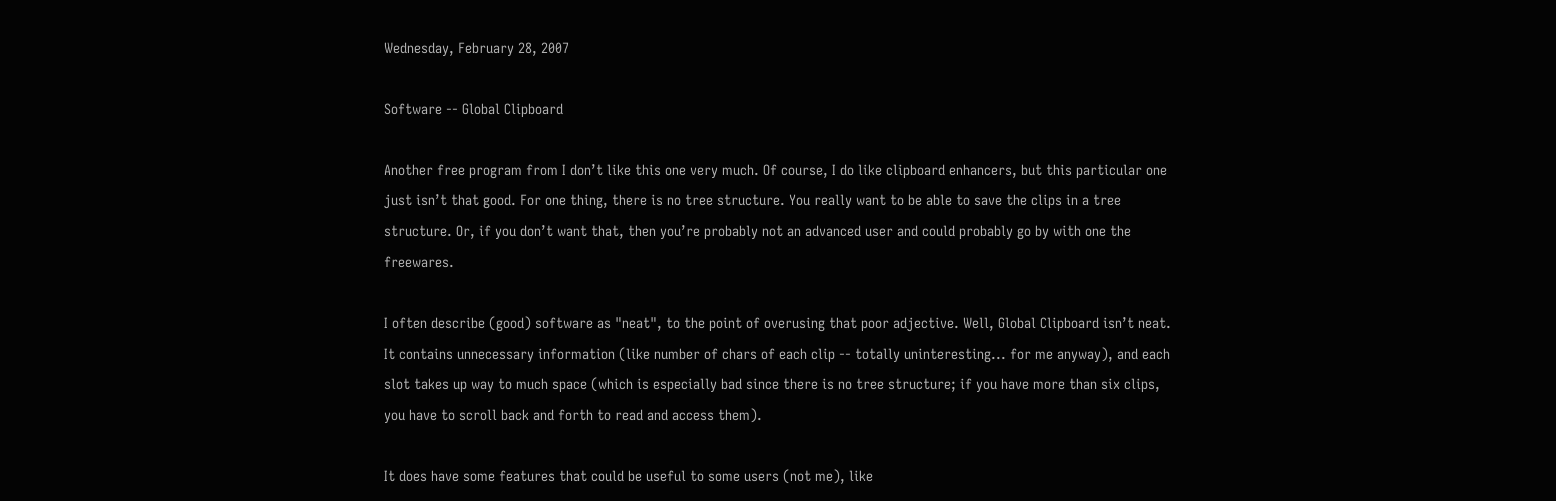Wednesday, February 28, 2007

Software -- Global Clipboard

Another free program from I don’t like this one very much. Of course, I do like clipboard enhancers, but this particular one just isn’t that good. For one thing, there is no tree structure. You really want to be able to save the clips in a tree structure. Or, if you don’t want that, then you’re probably not an advanced user and could probably go by with one the freewares.

I often describe (good) software as "neat", to the point of overusing that poor adjective. Well, Global Clipboard isn’t neat. It contains unnecessary information (like number of chars of each clip -- totally uninteresting... for me anyway), and each slot takes up way to much space (which is especially bad since there is no tree structure; if you have more than six clips, you have to scroll back and forth to read and access them).

It does have some features that could be useful to some users (not me), like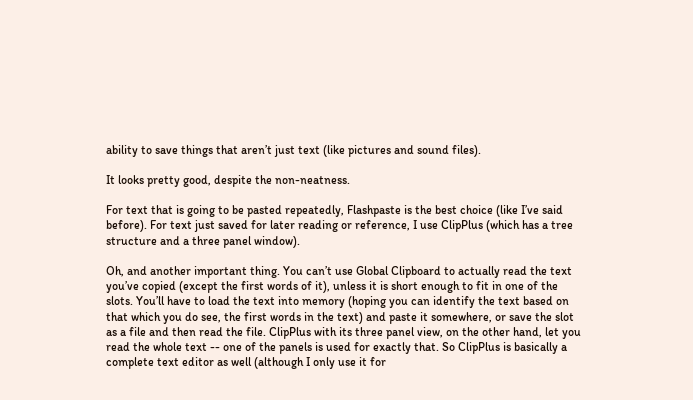ability to save things that aren’t just text (like pictures and sound files).

It looks pretty good, despite the non-neatness.

For text that is going to be pasted repeatedly, Flashpaste is the best choice (like I’ve said before). For text just saved for later reading or reference, I use ClipPlus (which has a tree structure and a three panel window).

Oh, and another important thing. You can’t use Global Clipboard to actually read the text you’ve copied (except the first words of it), unless it is short enough to fit in one of the slots. You’ll have to load the text into memory (hoping you can identify the text based on that which you do see, the first words in the text) and paste it somewhere, or save the slot as a file and then read the file. ClipPlus with its three panel view, on the other hand, let you read the whole text -- one of the panels is used for exactly that. So ClipPlus is basically a complete text editor as well (although I only use it for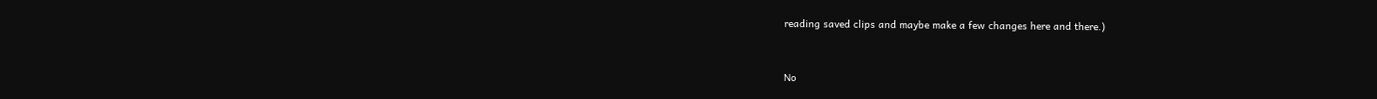reading saved clips and maybe make a few changes here and there.)


No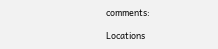comments:

Locations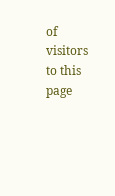of visitors to this page